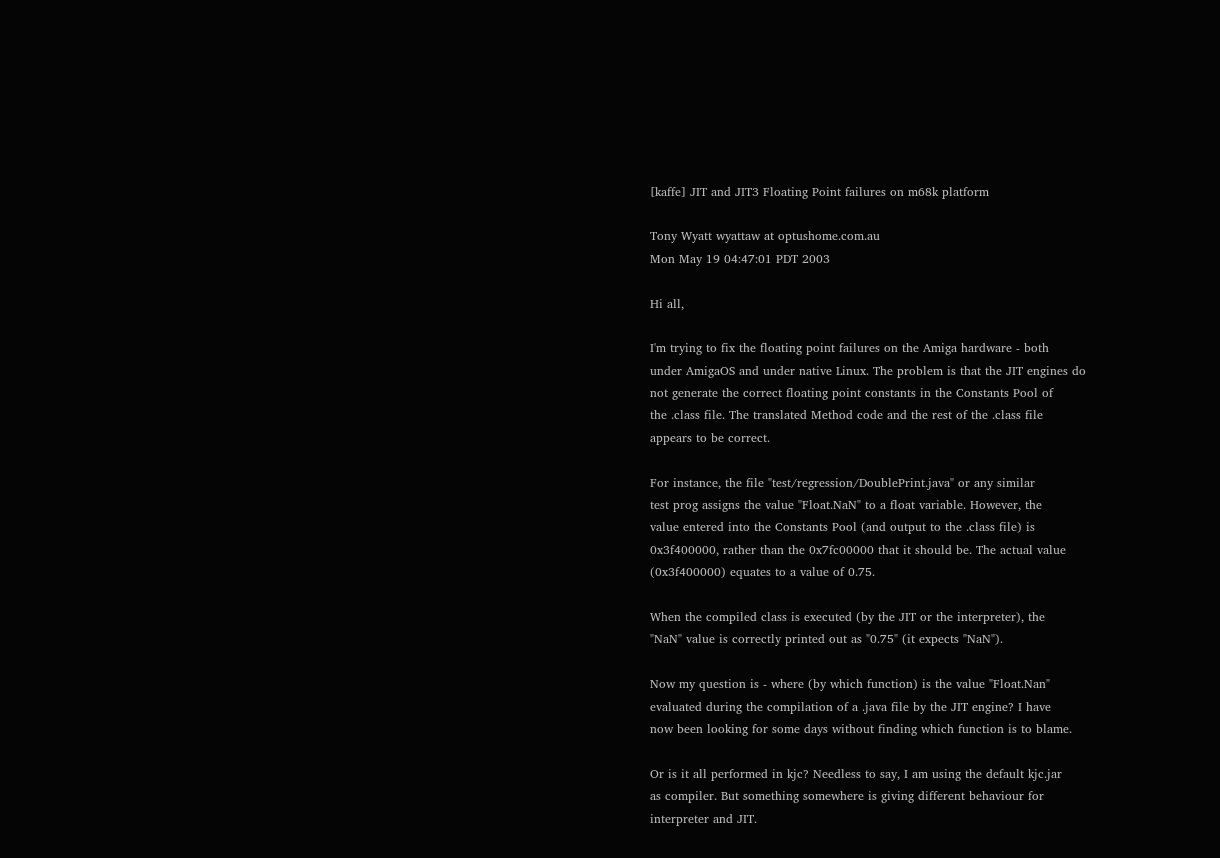[kaffe] JIT and JIT3 Floating Point failures on m68k platform

Tony Wyatt wyattaw at optushome.com.au
Mon May 19 04:47:01 PDT 2003

Hi all,

I'm trying to fix the floating point failures on the Amiga hardware - both
under AmigaOS and under native Linux. The problem is that the JIT engines do
not generate the correct floating point constants in the Constants Pool of
the .class file. The translated Method code and the rest of the .class file
appears to be correct.

For instance, the file "test/regression/DoublePrint.java" or any similar
test prog assigns the value "Float.NaN" to a float variable. However, the
value entered into the Constants Pool (and output to the .class file) is
0x3f400000, rather than the 0x7fc00000 that it should be. The actual value
(0x3f400000) equates to a value of 0.75.

When the compiled class is executed (by the JIT or the interpreter), the
"NaN" value is correctly printed out as "0.75" (it expects "NaN").

Now my question is - where (by which function) is the value "Float.Nan"
evaluated during the compilation of a .java file by the JIT engine? I have
now been looking for some days without finding which function is to blame.

Or is it all performed in kjc? Needless to say, I am using the default kjc.jar
as compiler. But something somewhere is giving different behaviour for
interpreter and JIT.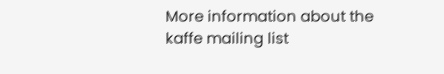More information about the kaffe mailing list